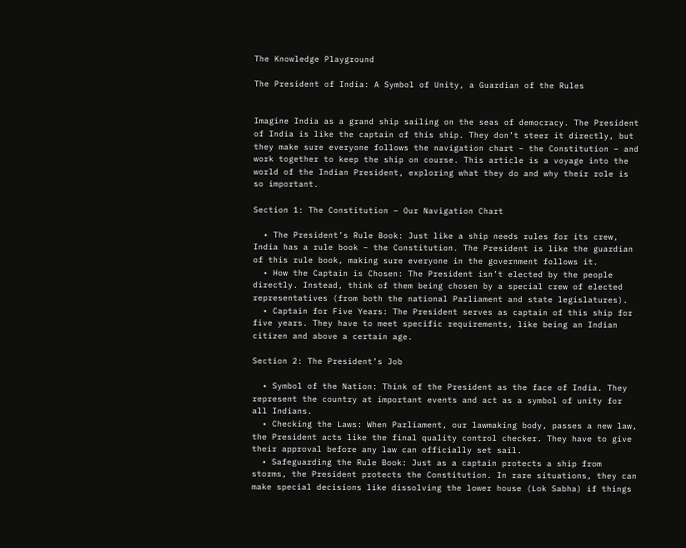The Knowledge Playground

The President of India: A Symbol of Unity, a Guardian of the Rules


Imagine India as a grand ship sailing on the seas of democracy. The President of India is like the captain of this ship. They don’t steer it directly, but they make sure everyone follows the navigation chart – the Constitution – and work together to keep the ship on course. This article is a voyage into the world of the Indian President, exploring what they do and why their role is so important.

Section 1: The Constitution – Our Navigation Chart

  • The President’s Rule Book: Just like a ship needs rules for its crew, India has a rule book – the Constitution. The President is like the guardian of this rule book, making sure everyone in the government follows it.
  • How the Captain is Chosen: The President isn’t elected by the people directly. Instead, think of them being chosen by a special crew of elected representatives (from both the national Parliament and state legislatures).
  • Captain for Five Years: The President serves as captain of this ship for five years. They have to meet specific requirements, like being an Indian citizen and above a certain age.

Section 2: The President’s Job

  • Symbol of the Nation: Think of the President as the face of India. They represent the country at important events and act as a symbol of unity for all Indians.
  • Checking the Laws: When Parliament, our lawmaking body, passes a new law, the President acts like the final quality control checker. They have to give their approval before any law can officially set sail.
  • Safeguarding the Rule Book: Just as a captain protects a ship from storms, the President protects the Constitution. In rare situations, they can make special decisions like dissolving the lower house (Lok Sabha) if things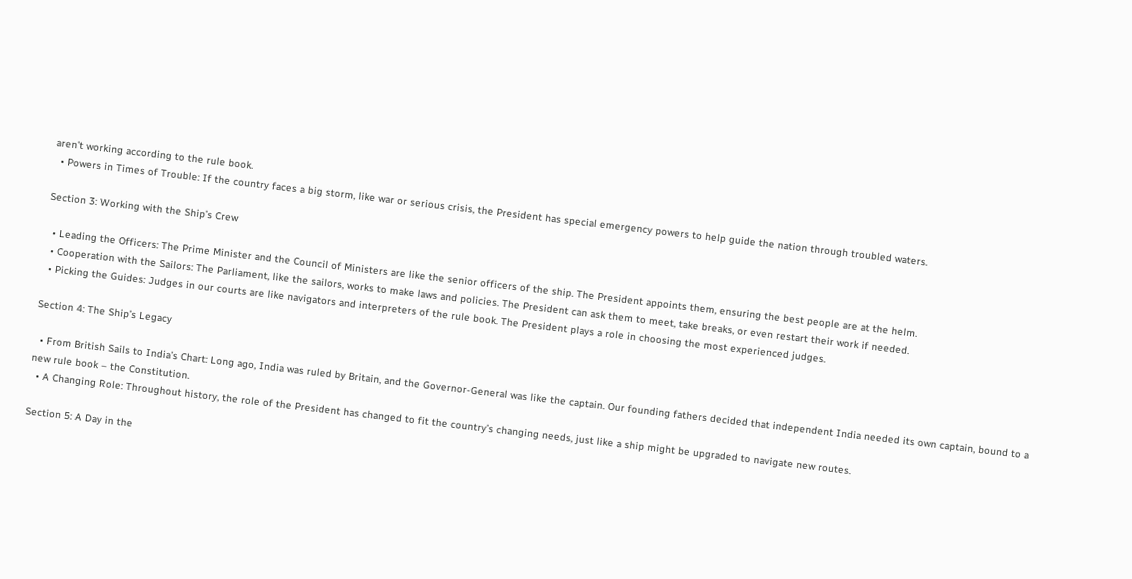aren’t working according to the rule book.
  • Powers in Times of Trouble: If the country faces a big storm, like war or serious crisis, the President has special emergency powers to help guide the nation through troubled waters.

Section 3: Working with the Ship’s Crew

  • Leading the Officers: The Prime Minister and the Council of Ministers are like the senior officers of the ship. The President appoints them, ensuring the best people are at the helm.
  • Cooperation with the Sailors: The Parliament, like the sailors, works to make laws and policies. The President can ask them to meet, take breaks, or even restart their work if needed.
  • Picking the Guides: Judges in our courts are like navigators and interpreters of the rule book. The President plays a role in choosing the most experienced judges.

Section 4: The Ship’s Legacy

  • From British Sails to India’s Chart: Long ago, India was ruled by Britain, and the Governor-General was like the captain. Our founding fathers decided that independent India needed its own captain, bound to a new rule book – the Constitution.
  • A Changing Role: Throughout history, the role of the President has changed to fit the country’s changing needs, just like a ship might be upgraded to navigate new routes.

Section 5: A Day in the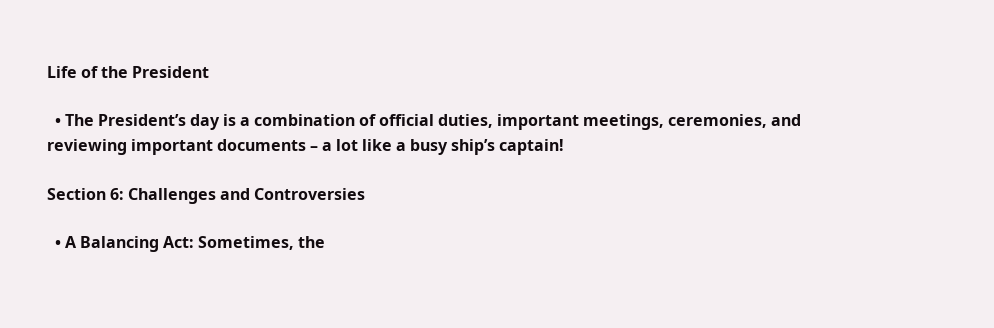Life of the President

  • The President’s day is a combination of official duties, important meetings, ceremonies, and reviewing important documents – a lot like a busy ship’s captain!

Section 6: Challenges and Controversies

  • A Balancing Act: Sometimes, the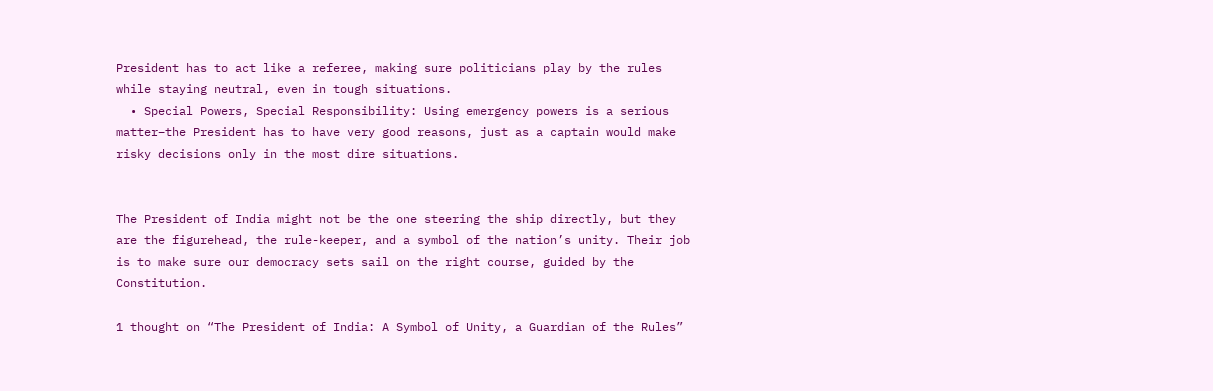President has to act like a referee, making sure politicians play by the rules while staying neutral, even in tough situations.
  • Special Powers, Special Responsibility: Using emergency powers is a serious matter–the President has to have very good reasons, just as a captain would make risky decisions only in the most dire situations.


The President of India might not be the one steering the ship directly, but they are the figurehead, the rule-keeper, and a symbol of the nation’s unity. Their job is to make sure our democracy sets sail on the right course, guided by the Constitution.

1 thought on “The President of India: A Symbol of Unity, a Guardian of the Rules”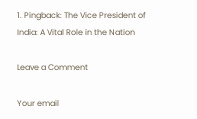1. Pingback: The Vice President of India: A Vital Role in the Nation

Leave a Comment

Your email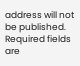address will not be published. Required fields are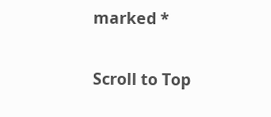marked *

Scroll to Top